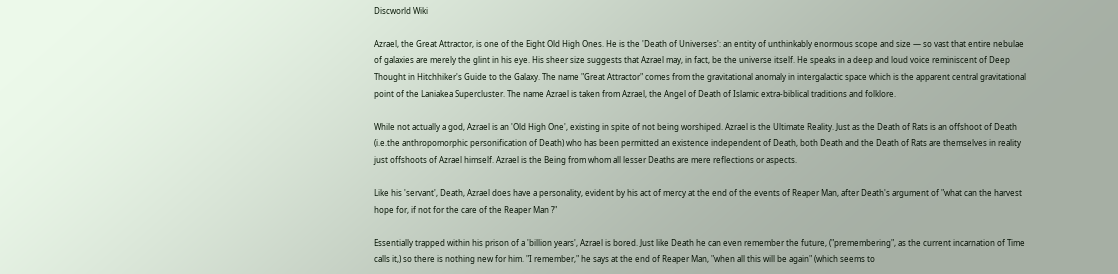Discworld Wiki

Azrael, the Great Attractor, is one of the Eight Old High Ones. He is the 'Death of Universes': an entity of unthinkably enormous scope and size — so vast that entire nebulae of galaxies are merely the glint in his eye. His sheer size suggests that Azrael may, in fact, be the universe itself. He speaks in a deep and loud voice reminiscent of Deep Thought in Hitchhiker's Guide to the Galaxy. The name "Great Attractor" comes from the gravitational anomaly in intergalactic space which is the apparent central gravitational point of the Laniakea Supercluster. The name Azrael is taken from Azrael, the Angel of Death of Islamic extra-biblical traditions and folklore.

While not actually a god, Azrael is an 'Old High One', existing in spite of not being worshiped. Azrael is the Ultimate Reality. Just as the Death of Rats is an offshoot of Death (i.e.the anthropomorphic personification of Death) who has been permitted an existence independent of Death, both Death and the Death of Rats are themselves in reality just offshoots of Azrael himself. Azrael is the Being from whom all lesser Deaths are mere reflections or aspects.

Like his 'servant', Death, Azrael does have a personality, evident by his act of mercy at the end of the events of Reaper Man, after Death's argument of "what can the harvest hope for, if not for the care of the Reaper Man ?"

Essentially trapped within his prison of a 'billion years', Azrael is bored. Just like Death he can even remember the future, ("premembering", as the current incarnation of Time calls it,) so there is nothing new for him. "I remember," he says at the end of Reaper Man, "when all this will be again" (which seems to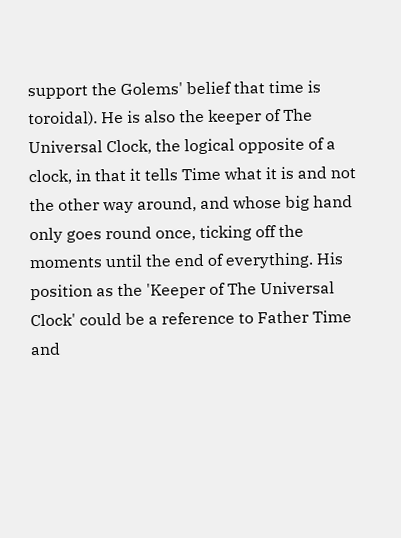support the Golems' belief that time is toroidal). He is also the keeper of The Universal Clock, the logical opposite of a clock, in that it tells Time what it is and not the other way around, and whose big hand only goes round once, ticking off the moments until the end of everything. His position as the 'Keeper of The Universal Clock' could be a reference to Father Time and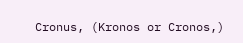Cronus, (Kronos or Cronos,)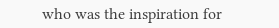who was the inspiration for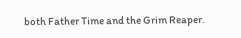both Father Time and the Grim Reaper.